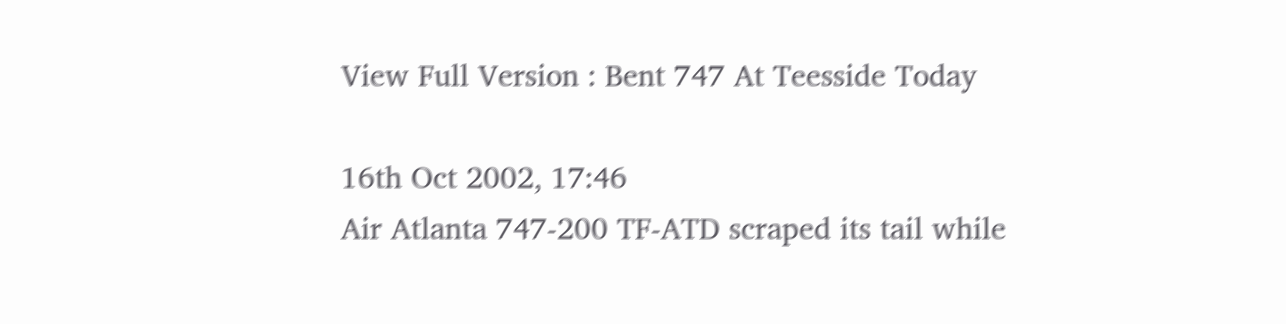View Full Version : Bent 747 At Teesside Today

16th Oct 2002, 17:46
Air Atlanta 747-200 TF-ATD scraped its tail while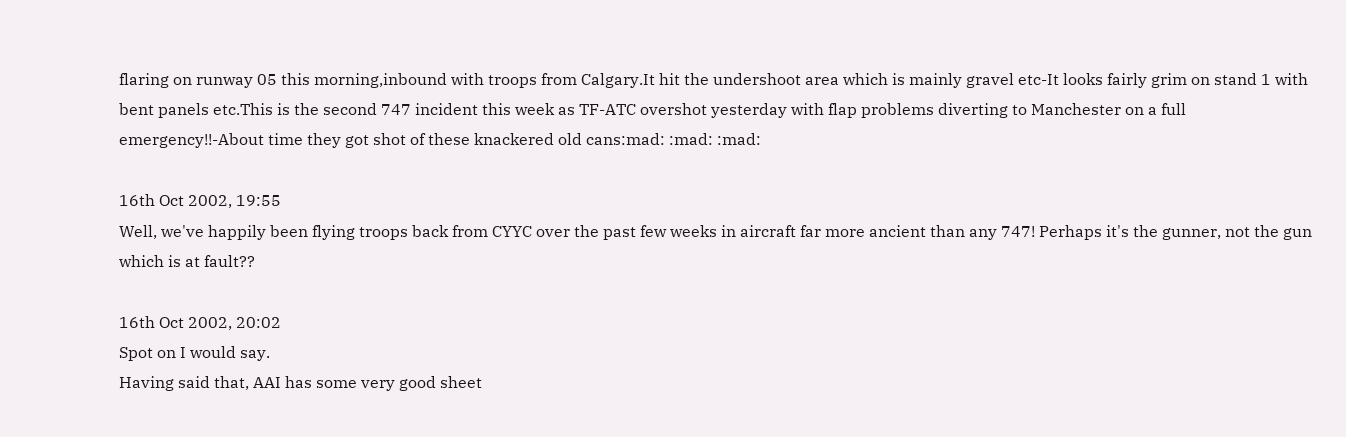flaring on runway 05 this morning,inbound with troops from Calgary.It hit the undershoot area which is mainly gravel etc-It looks fairly grim on stand 1 with bent panels etc.This is the second 747 incident this week as TF-ATC overshot yesterday with flap problems diverting to Manchester on a full emergency!!-About time they got shot of these knackered old cans:mad: :mad: :mad:

16th Oct 2002, 19:55
Well, we've happily been flying troops back from CYYC over the past few weeks in aircraft far more ancient than any 747! Perhaps it's the gunner, not the gun which is at fault??

16th Oct 2002, 20:02
Spot on I would say.
Having said that, AAI has some very good sheet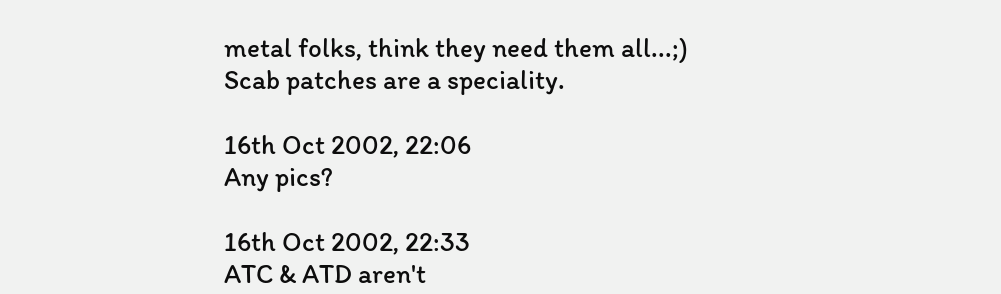metal folks, think they need them all...;)
Scab patches are a speciality.

16th Oct 2002, 22:06
Any pics?

16th Oct 2002, 22:33
ATC & ATD aren't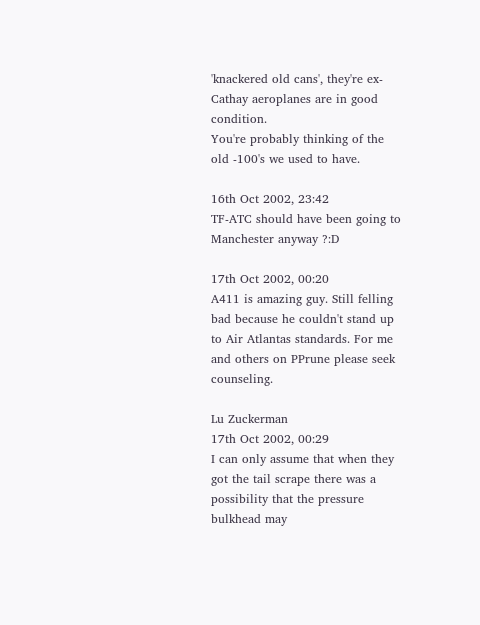'knackered old cans', they're ex-Cathay aeroplanes are in good condition.
You're probably thinking of the old -100's we used to have.

16th Oct 2002, 23:42
TF-ATC should have been going to Manchester anyway ?:D

17th Oct 2002, 00:20
A411 is amazing guy. Still felling bad because he couldn't stand up to Air Atlantas standards. For me and others on PPrune please seek counseling.

Lu Zuckerman
17th Oct 2002, 00:29
I can only assume that when they got the tail scrape there was a possibility that the pressure bulkhead may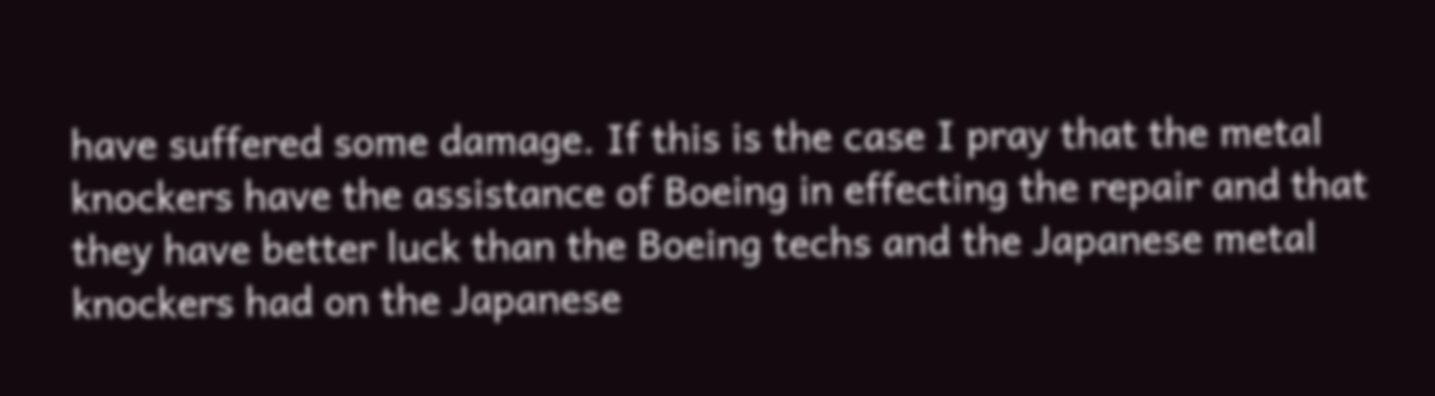have suffered some damage. If this is the case I pray that the metal knockers have the assistance of Boeing in effecting the repair and that they have better luck than the Boeing techs and the Japanese metal knockers had on the Japanese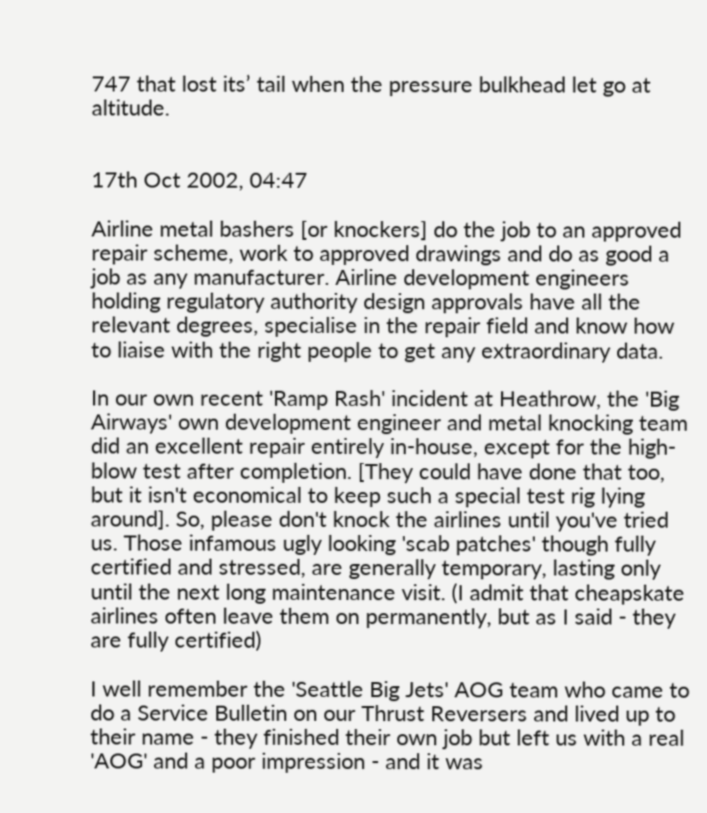747 that lost its’ tail when the pressure bulkhead let go at altitude.


17th Oct 2002, 04:47

Airline metal bashers [or knockers] do the job to an approved repair scheme, work to approved drawings and do as good a job as any manufacturer. Airline development engineers holding regulatory authority design approvals have all the relevant degrees, specialise in the repair field and know how to liaise with the right people to get any extraordinary data.

In our own recent 'Ramp Rash' incident at Heathrow, the 'Big Airways' own development engineer and metal knocking team did an excellent repair entirely in-house, except for the high-blow test after completion. [They could have done that too, but it isn't economical to keep such a special test rig lying around]. So, please don't knock the airlines until you've tried us. Those infamous ugly looking 'scab patches' though fully certified and stressed, are generally temporary, lasting only until the next long maintenance visit. (I admit that cheapskate airlines often leave them on permanently, but as I said - they are fully certified)

I well remember the 'Seattle Big Jets' AOG team who came to do a Service Bulletin on our Thrust Reversers and lived up to their name - they finished their own job but left us with a real 'AOG' and a poor impression - and it was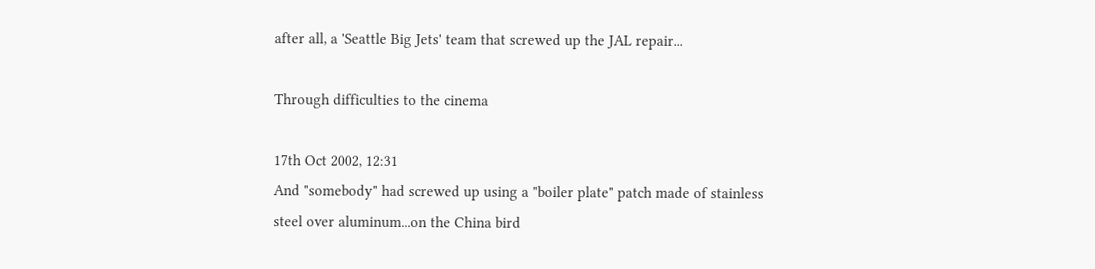after all, a 'Seattle Big Jets' team that screwed up the JAL repair...

Through difficulties to the cinema

17th Oct 2002, 12:31
And "somebody" had screwed up using a "boiler plate" patch made of stainless steel over aluminum...on the China bird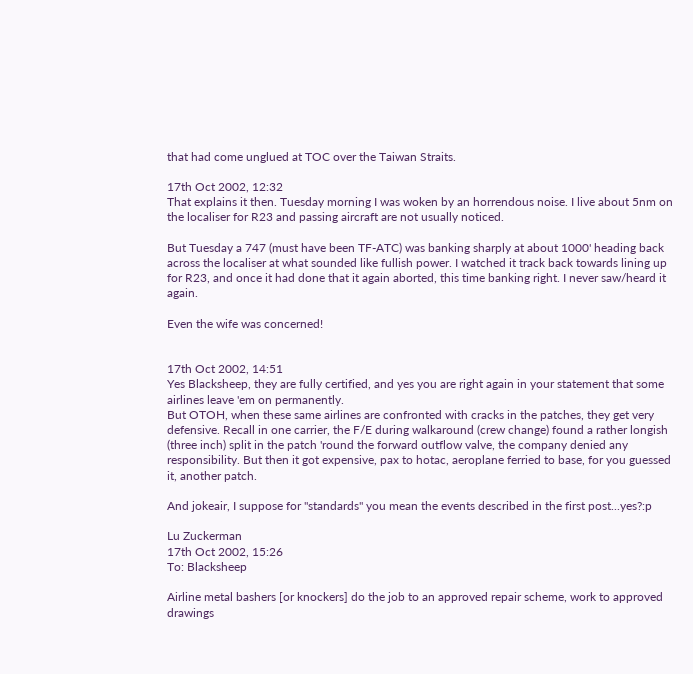that had come unglued at TOC over the Taiwan Straits.

17th Oct 2002, 12:32
That explains it then. Tuesday morning I was woken by an horrendous noise. I live about 5nm on the localiser for R23 and passing aircraft are not usually noticed.

But Tuesday a 747 (must have been TF-ATC) was banking sharply at about 1000' heading back across the localiser at what sounded like fullish power. I watched it track back towards lining up for R23, and once it had done that it again aborted, this time banking right. I never saw/heard it again.

Even the wife was concerned!


17th Oct 2002, 14:51
Yes Blacksheep, they are fully certified, and yes you are right again in your statement that some airlines leave 'em on permanently.
But OTOH, when these same airlines are confronted with cracks in the patches, they get very defensive. Recall in one carrier, the F/E during walkaround (crew change) found a rather longish (three inch) split in the patch 'round the forward outflow valve, the company denied any responsibility. But then it got expensive, pax to hotac, aeroplane ferried to base, for you guessed it, another patch.

And jokeair, I suppose for "standards" you mean the events described in the first post...yes?:p

Lu Zuckerman
17th Oct 2002, 15:26
To: Blacksheep

Airline metal bashers [or knockers] do the job to an approved repair scheme, work to approved drawings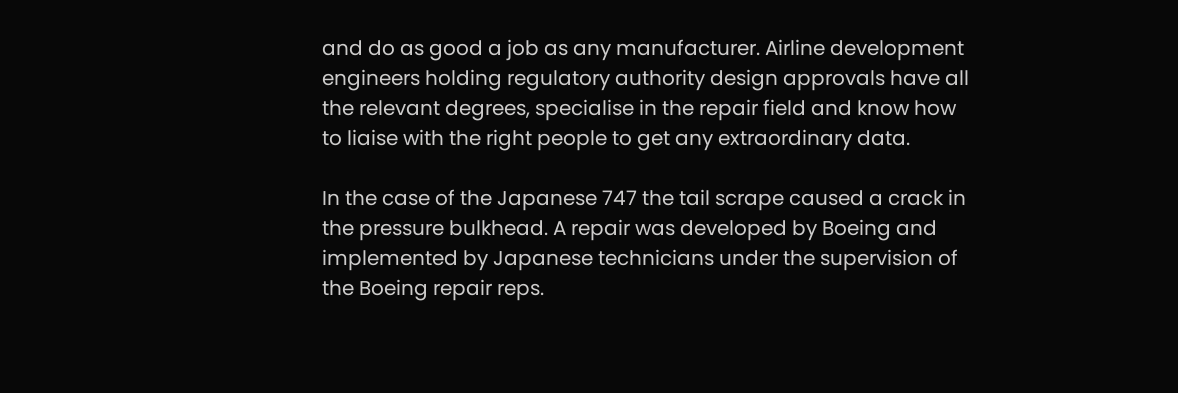and do as good a job as any manufacturer. Airline development engineers holding regulatory authority design approvals have all the relevant degrees, specialise in the repair field and know how to liaise with the right people to get any extraordinary data.

In the case of the Japanese 747 the tail scrape caused a crack in the pressure bulkhead. A repair was developed by Boeing and implemented by Japanese technicians under the supervision of the Boeing repair reps.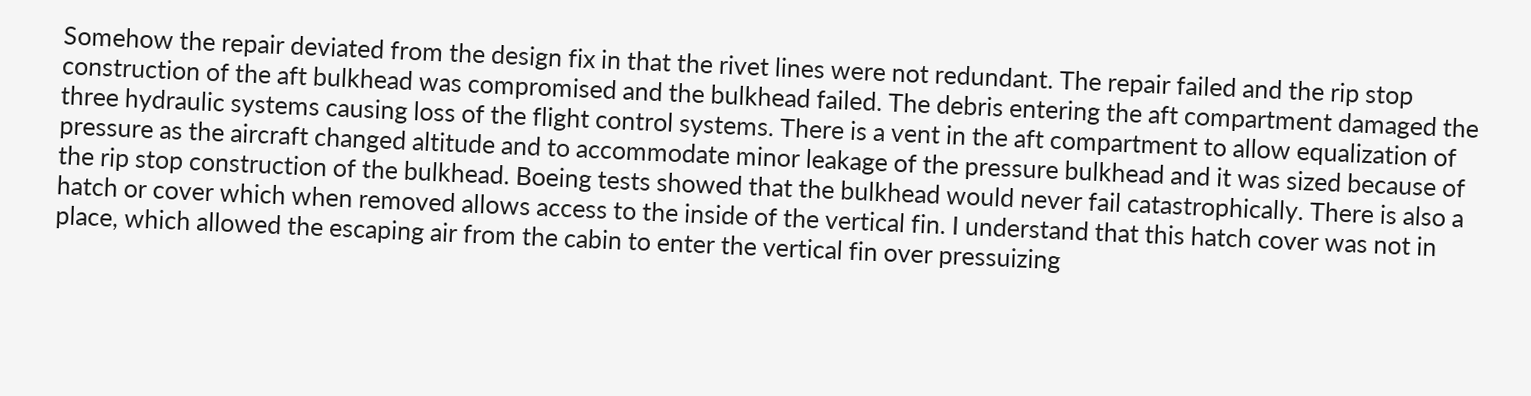Somehow the repair deviated from the design fix in that the rivet lines were not redundant. The repair failed and the rip stop construction of the aft bulkhead was compromised and the bulkhead failed. The debris entering the aft compartment damaged the three hydraulic systems causing loss of the flight control systems. There is a vent in the aft compartment to allow equalization of pressure as the aircraft changed altitude and to accommodate minor leakage of the pressure bulkhead and it was sized because of the rip stop construction of the bulkhead. Boeing tests showed that the bulkhead would never fail catastrophically. There is also a hatch or cover which when removed allows access to the inside of the vertical fin. I understand that this hatch cover was not in place, which allowed the escaping air from the cabin to enter the vertical fin over pressuizing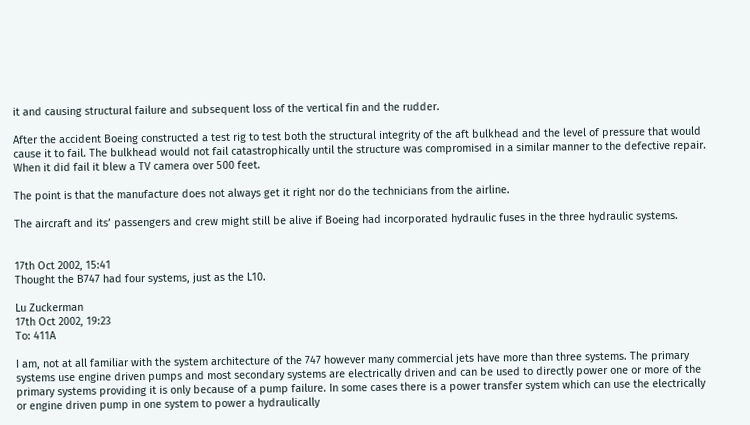it and causing structural failure and subsequent loss of the vertical fin and the rudder.

After the accident Boeing constructed a test rig to test both the structural integrity of the aft bulkhead and the level of pressure that would cause it to fail. The bulkhead would not fail catastrophically until the structure was compromised in a similar manner to the defective repair. When it did fail it blew a TV camera over 500 feet.

The point is that the manufacture does not always get it right nor do the technicians from the airline.

The aircraft and its’ passengers and crew might still be alive if Boeing had incorporated hydraulic fuses in the three hydraulic systems.


17th Oct 2002, 15:41
Thought the B747 had four systems, just as the L10.

Lu Zuckerman
17th Oct 2002, 19:23
To: 411A

I am, not at all familiar with the system architecture of the 747 however many commercial jets have more than three systems. The primary systems use engine driven pumps and most secondary systems are electrically driven and can be used to directly power one or more of the primary systems providing it is only because of a pump failure. In some cases there is a power transfer system which can use the electrically or engine driven pump in one system to power a hydraulically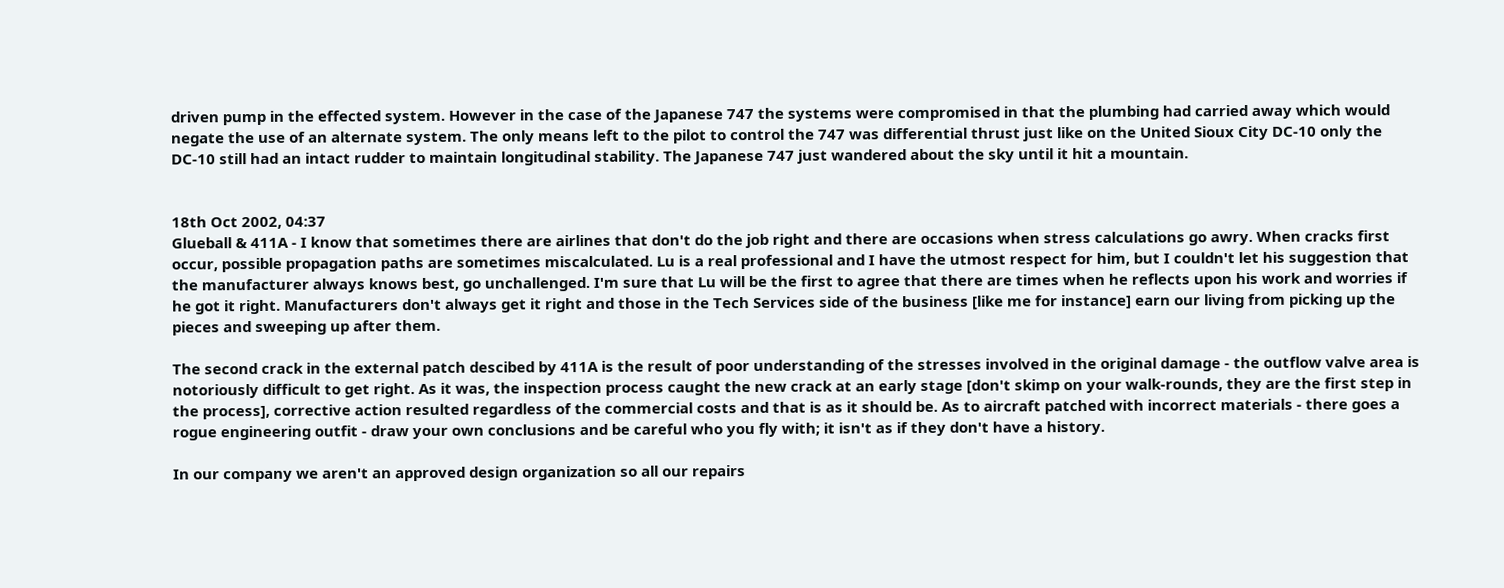driven pump in the effected system. However in the case of the Japanese 747 the systems were compromised in that the plumbing had carried away which would negate the use of an alternate system. The only means left to the pilot to control the 747 was differential thrust just like on the United Sioux City DC-10 only the DC-10 still had an intact rudder to maintain longitudinal stability. The Japanese 747 just wandered about the sky until it hit a mountain.


18th Oct 2002, 04:37
Glueball & 411A - I know that sometimes there are airlines that don't do the job right and there are occasions when stress calculations go awry. When cracks first occur, possible propagation paths are sometimes miscalculated. Lu is a real professional and I have the utmost respect for him, but I couldn't let his suggestion that the manufacturer always knows best, go unchallenged. I'm sure that Lu will be the first to agree that there are times when he reflects upon his work and worries if he got it right. Manufacturers don't always get it right and those in the Tech Services side of the business [like me for instance] earn our living from picking up the pieces and sweeping up after them.

The second crack in the external patch descibed by 411A is the result of poor understanding of the stresses involved in the original damage - the outflow valve area is notoriously difficult to get right. As it was, the inspection process caught the new crack at an early stage [don't skimp on your walk-rounds, they are the first step in the process], corrective action resulted regardless of the commercial costs and that is as it should be. As to aircraft patched with incorrect materials - there goes a rogue engineering outfit - draw your own conclusions and be careful who you fly with; it isn't as if they don't have a history.

In our company we aren't an approved design organization so all our repairs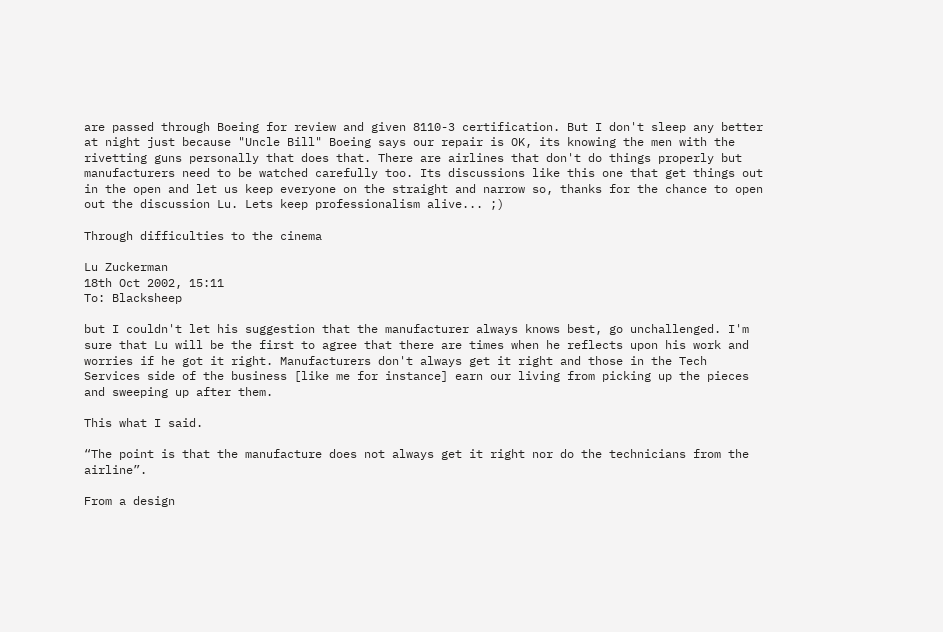are passed through Boeing for review and given 8110-3 certification. But I don't sleep any better at night just because "Uncle Bill" Boeing says our repair is OK, its knowing the men with the rivetting guns personally that does that. There are airlines that don't do things properly but manufacturers need to be watched carefully too. Its discussions like this one that get things out in the open and let us keep everyone on the straight and narrow so, thanks for the chance to open out the discussion Lu. Lets keep professionalism alive... ;)

Through difficulties to the cinema

Lu Zuckerman
18th Oct 2002, 15:11
To: Blacksheep

but I couldn't let his suggestion that the manufacturer always knows best, go unchallenged. I'm sure that Lu will be the first to agree that there are times when he reflects upon his work and worries if he got it right. Manufacturers don't always get it right and those in the Tech Services side of the business [like me for instance] earn our living from picking up the pieces and sweeping up after them.

This what I said.

“The point is that the manufacture does not always get it right nor do the technicians from the airline”.

From a design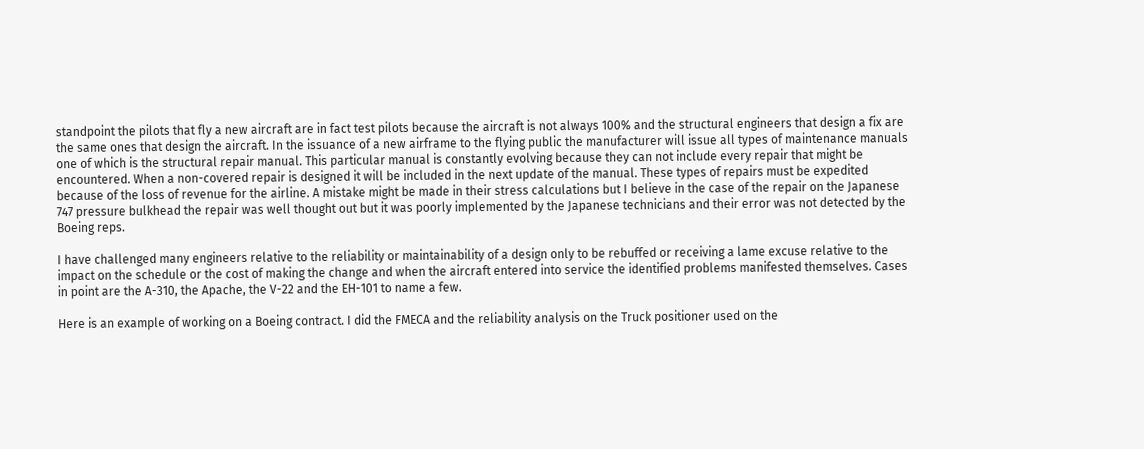standpoint the pilots that fly a new aircraft are in fact test pilots because the aircraft is not always 100% and the structural engineers that design a fix are the same ones that design the aircraft. In the issuance of a new airframe to the flying public the manufacturer will issue all types of maintenance manuals one of which is the structural repair manual. This particular manual is constantly evolving because they can not include every repair that might be encountered. When a non-covered repair is designed it will be included in the next update of the manual. These types of repairs must be expedited because of the loss of revenue for the airline. A mistake might be made in their stress calculations but I believe in the case of the repair on the Japanese 747 pressure bulkhead the repair was well thought out but it was poorly implemented by the Japanese technicians and their error was not detected by the Boeing reps.

I have challenged many engineers relative to the reliability or maintainability of a design only to be rebuffed or receiving a lame excuse relative to the impact on the schedule or the cost of making the change and when the aircraft entered into service the identified problems manifested themselves. Cases in point are the A-310, the Apache, the V-22 and the EH-101 to name a few.

Here is an example of working on a Boeing contract. I did the FMECA and the reliability analysis on the Truck positioner used on the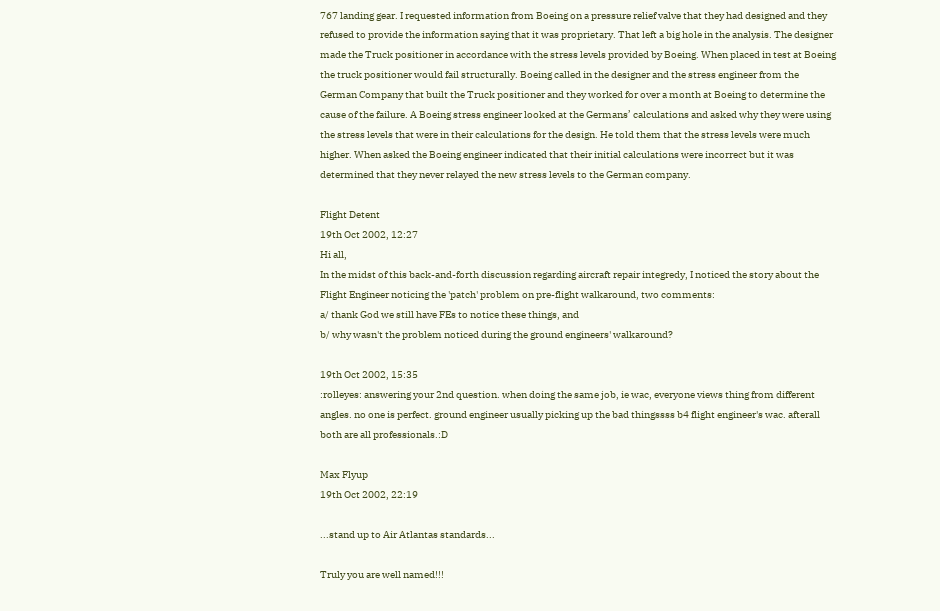767 landing gear. I requested information from Boeing on a pressure relief valve that they had designed and they refused to provide the information saying that it was proprietary. That left a big hole in the analysis. The designer made the Truck positioner in accordance with the stress levels provided by Boeing. When placed in test at Boeing the truck positioner would fail structurally. Boeing called in the designer and the stress engineer from the German Company that built the Truck positioner and they worked for over a month at Boeing to determine the cause of the failure. A Boeing stress engineer looked at the Germans’ calculations and asked why they were using the stress levels that were in their calculations for the design. He told them that the stress levels were much higher. When asked the Boeing engineer indicated that their initial calculations were incorrect but it was determined that they never relayed the new stress levels to the German company.

Flight Detent
19th Oct 2002, 12:27
Hi all,
In the midst of this back-and-forth discussion regarding aircraft repair integredy, I noticed the story about the Flight Engineer noticing the 'patch' problem on pre-flight walkaround, two comments:
a/ thank God we still have FEs to notice these things, and
b/ why wasn't the problem noticed during the ground engineers' walkaround?

19th Oct 2002, 15:35
:rolleyes: answering your 2nd question. when doing the same job, ie wac, everyone views thing from different angles. no one is perfect. ground engineer usually picking up the bad thingssss b4 flight engineer's wac. afterall both are all professionals.:D

Max Flyup
19th Oct 2002, 22:19

...stand up to Air Atlantas standards...

Truly you are well named!!!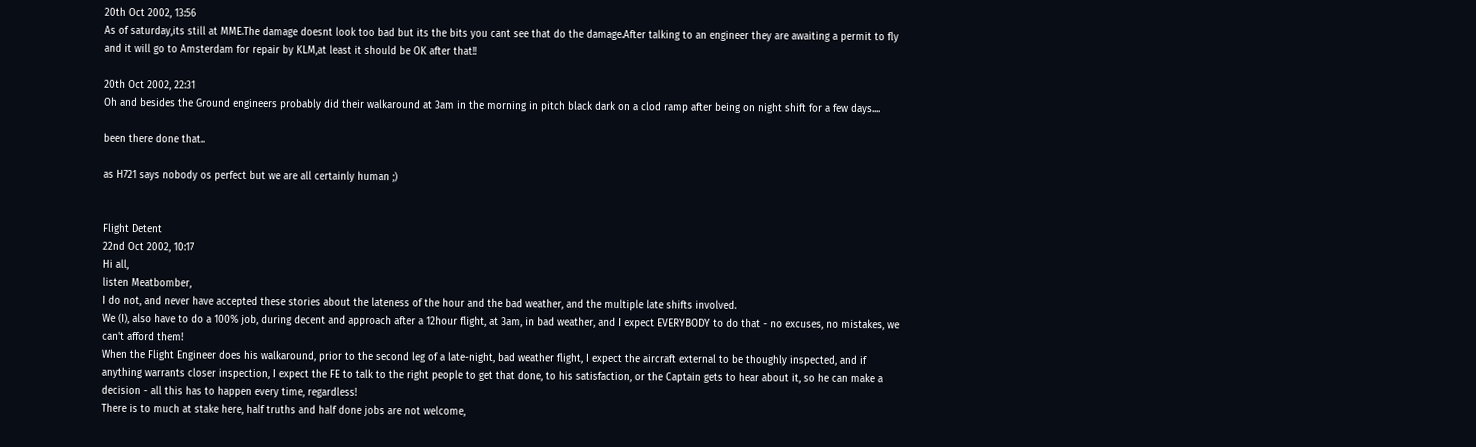20th Oct 2002, 13:56
As of saturday,its still at MME.The damage doesnt look too bad but its the bits you cant see that do the damage.After talking to an engineer they are awaiting a permit to fly and it will go to Amsterdam for repair by KLM,at least it should be OK after that!!

20th Oct 2002, 22:31
Oh and besides the Ground engineers probably did their walkaround at 3am in the morning in pitch black dark on a clod ramp after being on night shift for a few days....

been there done that..

as H721 says nobody os perfect but we are all certainly human ;)


Flight Detent
22nd Oct 2002, 10:17
Hi all,
listen Meatbomber,
I do not, and never have accepted these stories about the lateness of the hour and the bad weather, and the multiple late shifts involved.
We (I), also have to do a 100% job, during decent and approach after a 12hour flight, at 3am, in bad weather, and I expect EVERYBODY to do that - no excuses, no mistakes, we can't afford them!
When the Flight Engineer does his walkaround, prior to the second leg of a late-night, bad weather flight, I expect the aircraft external to be thoughly inspected, and if anything warrants closer inspection, I expect the FE to talk to the right people to get that done, to his satisfaction, or the Captain gets to hear about it, so he can make a decision - all this has to happen every time, regardless!
There is to much at stake here, half truths and half done jobs are not welcome,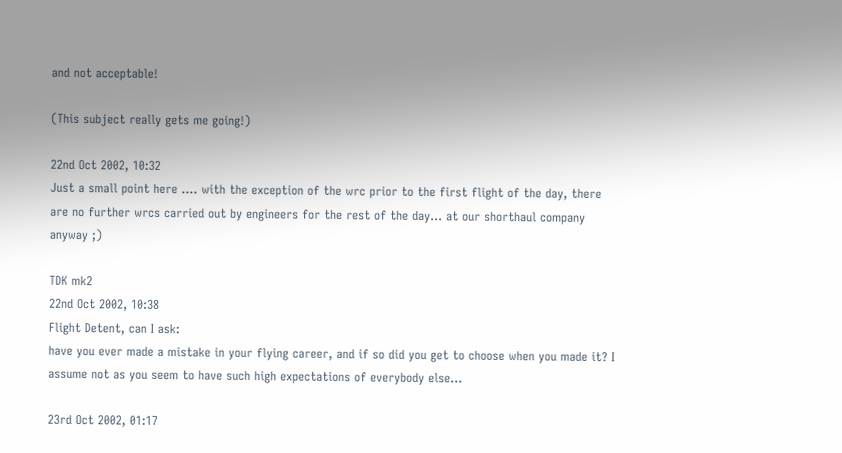and not acceptable!

(This subject really gets me going!)

22nd Oct 2002, 10:32
Just a small point here .... with the exception of the wrc prior to the first flight of the day, there are no further wrcs carried out by engineers for the rest of the day... at our shorthaul company anyway ;)

TDK mk2
22nd Oct 2002, 10:38
Flight Detent, can I ask:
have you ever made a mistake in your flying career, and if so did you get to choose when you made it? I assume not as you seem to have such high expectations of everybody else...

23rd Oct 2002, 01:17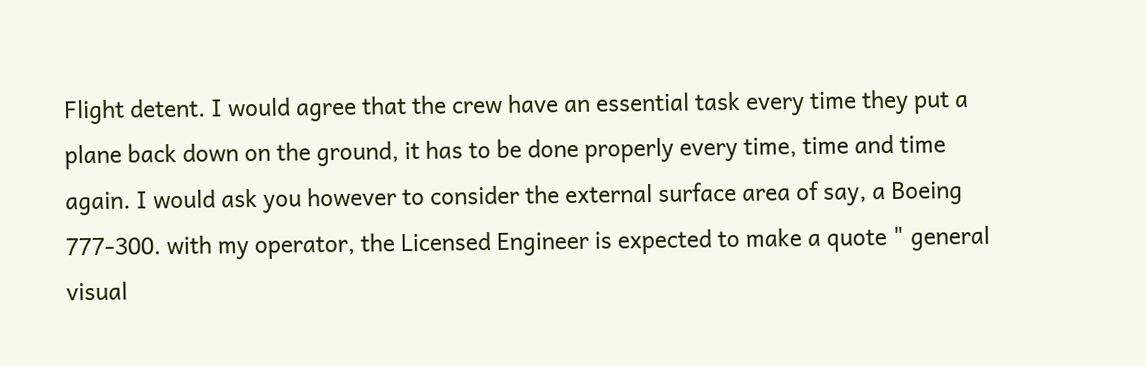Flight detent. I would agree that the crew have an essential task every time they put a plane back down on the ground, it has to be done properly every time, time and time again. I would ask you however to consider the external surface area of say, a Boeing 777-300. with my operator, the Licensed Engineer is expected to make a quote " general visual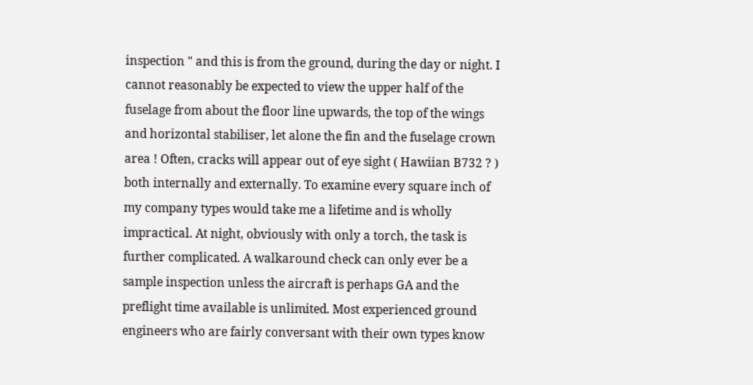inspection " and this is from the ground, during the day or night. I cannot reasonably be expected to view the upper half of the fuselage from about the floor line upwards, the top of the wings and horizontal stabiliser, let alone the fin and the fuselage crown area ! Often, cracks will appear out of eye sight ( Hawiian B732 ? ) both internally and externally. To examine every square inch of my company types would take me a lifetime and is wholly impractical. At night, obviously with only a torch, the task is further complicated. A walkaround check can only ever be a sample inspection unless the aircraft is perhaps GA and the preflight time available is unlimited. Most experienced ground engineers who are fairly conversant with their own types know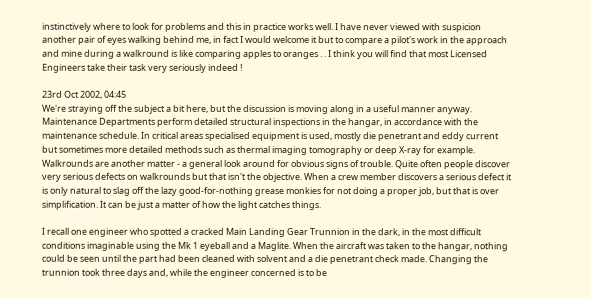instinctively where to look for problems and this in practice works well. I have never viewed with suspicion another pair of eyes walking behind me, in fact I would welcome it but to compare a pilot's work in the approach and mine during a walkround is like comparing apples to oranges . . I think you will find that most Licensed Engineers take their task very seriously indeed !

23rd Oct 2002, 04:45
We're straying off the subject a bit here, but the discussion is moving along in a useful manner anyway. Maintenance Departments perform detailed structural inspections in the hangar, in accordance with the maintenance schedule. In critical areas specialised equipment is used, mostly die penetrant and eddy current but sometimes more detailed methods such as thermal imaging tomography or deep X-ray for example. Walkrounds are another matter - a general look around for obvious signs of trouble. Quite often people discover very serious defects on walkrounds but that isn't the objective. When a crew member discovers a serious defect it is only natural to slag off the lazy good-for-nothing grease monkies for not doing a proper job, but that is over simplification. It can be just a matter of how the light catches things.

I recall one engineer who spotted a cracked Main Landing Gear Trunnion in the dark, in the most difficult conditions imaginable using the Mk 1 eyeball and a Maglite. When the aircraft was taken to the hangar, nothing could be seen until the part had been cleaned with solvent and a die penetrant check made. Changing the trunnion took three days and, while the engineer concerned is to be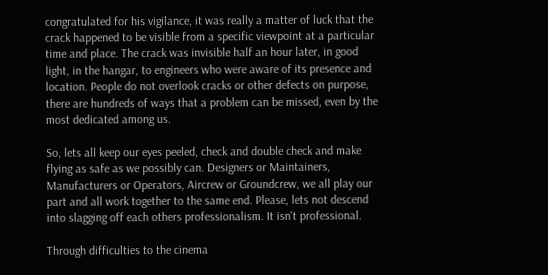congratulated for his vigilance, it was really a matter of luck that the crack happened to be visible from a specific viewpoint at a particular time and place. The crack was invisible half an hour later, in good light, in the hangar, to engineers who were aware of its presence and location. People do not overlook cracks or other defects on purpose, there are hundreds of ways that a problem can be missed, even by the most dedicated among us.

So, lets all keep our eyes peeled, check and double check and make flying as safe as we possibly can. Designers or Maintainers, Manufacturers or Operators, Aircrew or Groundcrew, we all play our part and all work together to the same end. Please, lets not descend into slagging off each others professionalism. It isn't professional.

Through difficulties to the cinema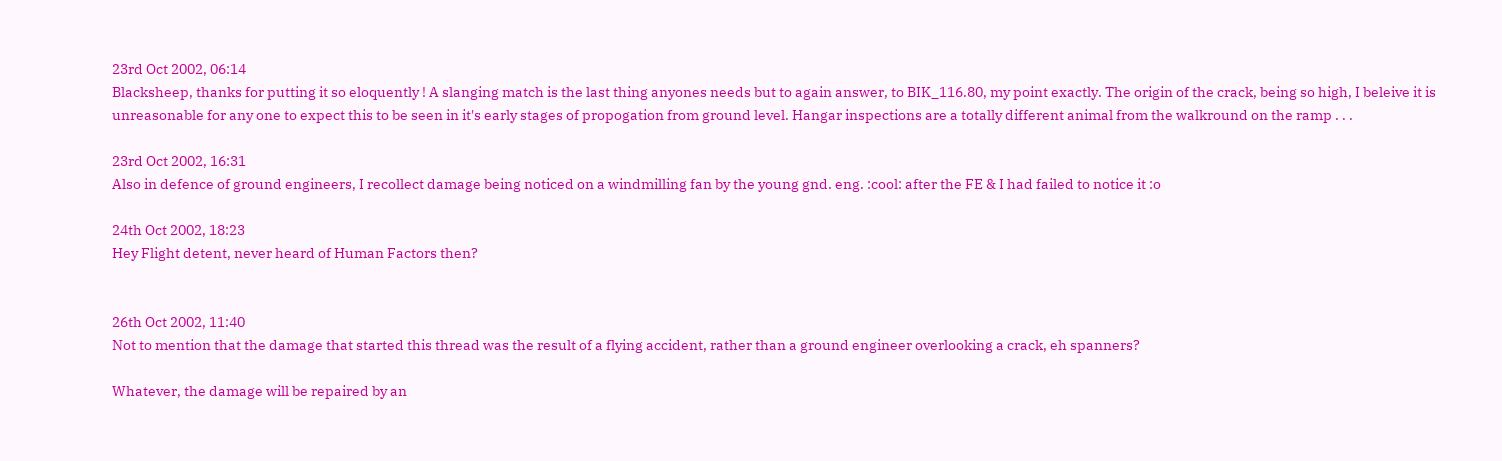23rd Oct 2002, 06:14
Blacksheep, thanks for putting it so eloquently ! A slanging match is the last thing anyones needs but to again answer, to BIK_116.80, my point exactly. The origin of the crack, being so high, I beleive it is unreasonable for any one to expect this to be seen in it's early stages of propogation from ground level. Hangar inspections are a totally different animal from the walkround on the ramp . . .

23rd Oct 2002, 16:31
Also in defence of ground engineers, I recollect damage being noticed on a windmilling fan by the young gnd. eng. :cool: after the FE & I had failed to notice it :o

24th Oct 2002, 18:23
Hey Flight detent, never heard of Human Factors then?


26th Oct 2002, 11:40
Not to mention that the damage that started this thread was the result of a flying accident, rather than a ground engineer overlooking a crack, eh spanners?

Whatever, the damage will be repaired by an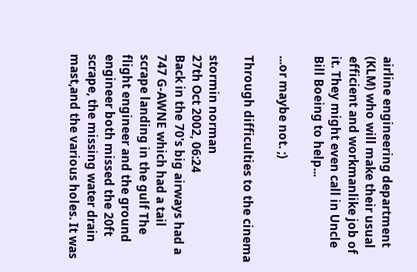airline engineering department (KLM) who will make their usual efficient and workmanlike job of it. They might even call in Uncle Bill Boeing to help...

...or maybe not. ;)

Through difficulties to the cinema

stormin norman
27th Oct 2002, 06:24
Back in the 70's big airways had a 747 G-AWNE which had a tail scrape landing in the gulf The flight engineer and the ground engineer both missed the 20ft scrape, the missing water drain
mast,and the various holes. It was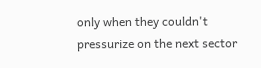only when they couldn't pressurize on the next sector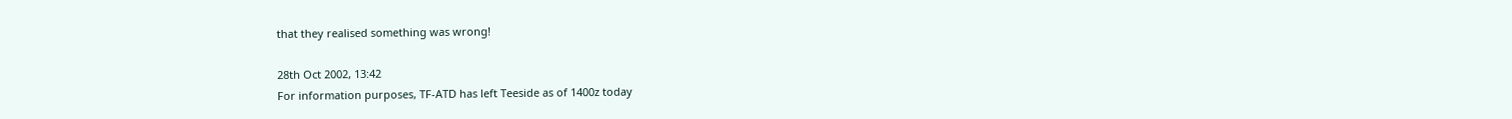that they realised something was wrong!

28th Oct 2002, 13:42
For information purposes, TF-ATD has left Teeside as of 1400z today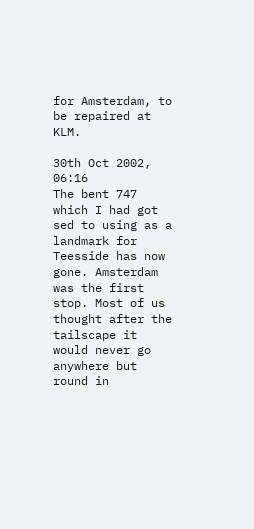for Amsterdam, to be repaired at KLM.

30th Oct 2002, 06:16
The bent 747 which I had got sed to using as a landmark for Teesside has now gone. Amsterdam was the first stop. Most of us thought after the tailscape it would never go anywhere but round in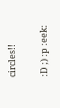circles!!

:D ;) :p :eek: